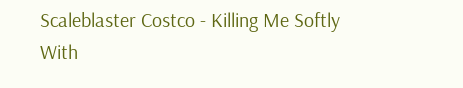Scaleblaster Costco - Killing Me Softly With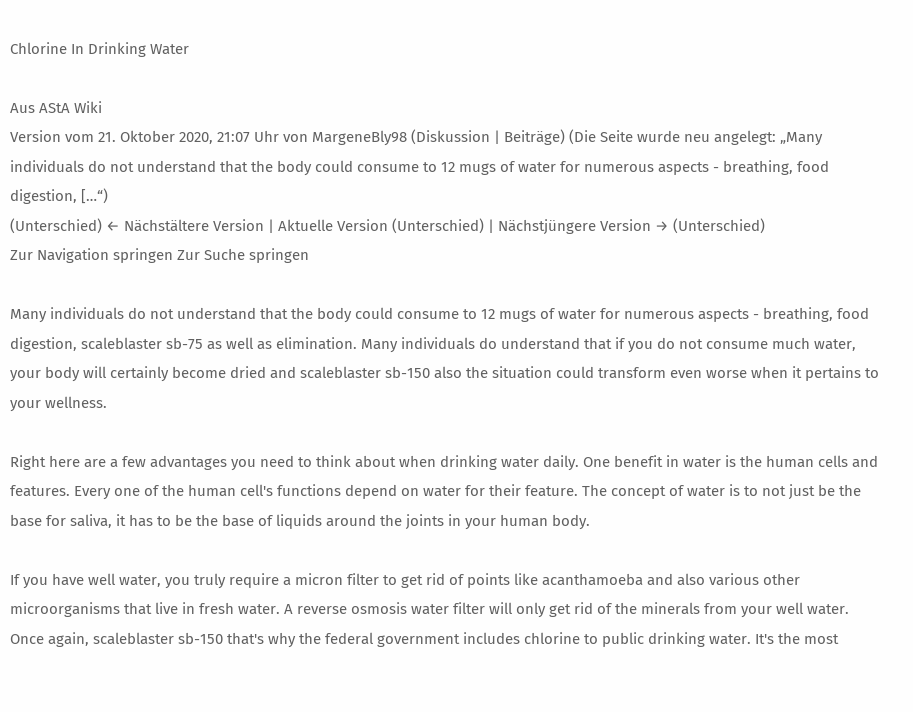Chlorine In Drinking Water

Aus AStA Wiki
Version vom 21. Oktober 2020, 21:07 Uhr von MargeneBly98 (Diskussion | Beiträge) (Die Seite wurde neu angelegt: „Many individuals do not understand that the body could consume to 12 mugs of water for numerous aspects - breathing, food digestion, […“)
(Unterschied) ← Nächstältere Version | Aktuelle Version (Unterschied) | Nächstjüngere Version → (Unterschied)
Zur Navigation springen Zur Suche springen

Many individuals do not understand that the body could consume to 12 mugs of water for numerous aspects - breathing, food digestion, scaleblaster sb-75 as well as elimination. Many individuals do understand that if you do not consume much water, your body will certainly become dried and scaleblaster sb-150 also the situation could transform even worse when it pertains to your wellness.

Right here are a few advantages you need to think about when drinking water daily. One benefit in water is the human cells and features. Every one of the human cell's functions depend on water for their feature. The concept of water is to not just be the base for saliva, it has to be the base of liquids around the joints in your human body.

If you have well water, you truly require a micron filter to get rid of points like acanthamoeba and also various other microorganisms that live in fresh water. A reverse osmosis water filter will only get rid of the minerals from your well water. Once again, scaleblaster sb-150 that's why the federal government includes chlorine to public drinking water. It's the most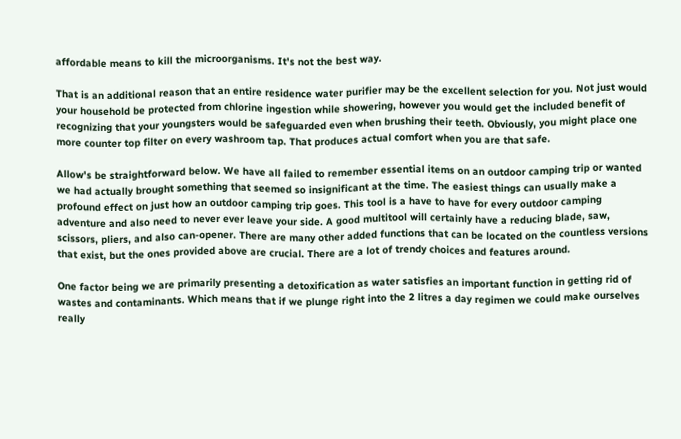affordable means to kill the microorganisms. It's not the best way.

That is an additional reason that an entire residence water purifier may be the excellent selection for you. Not just would your household be protected from chlorine ingestion while showering, however you would get the included benefit of recognizing that your youngsters would be safeguarded even when brushing their teeth. Obviously, you might place one more counter top filter on every washroom tap. That produces actual comfort when you are that safe.

Allow's be straightforward below. We have all failed to remember essential items on an outdoor camping trip or wanted we had actually brought something that seemed so insignificant at the time. The easiest things can usually make a profound effect on just how an outdoor camping trip goes. This tool is a have to have for every outdoor camping adventure and also need to never ever leave your side. A good multitool will certainly have a reducing blade, saw, scissors, pliers, and also can-opener. There are many other added functions that can be located on the countless versions that exist, but the ones provided above are crucial. There are a lot of trendy choices and features around.

One factor being we are primarily presenting a detoxification as water satisfies an important function in getting rid of wastes and contaminants. Which means that if we plunge right into the 2 litres a day regimen we could make ourselves really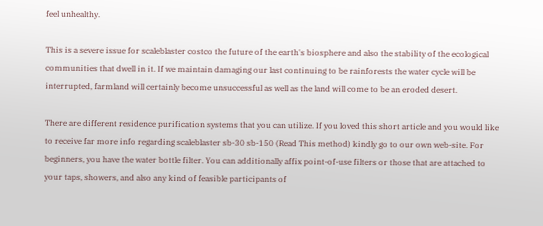feel unhealthy.

This is a severe issue for scaleblaster costco the future of the earth's biosphere and also the stability of the ecological communities that dwell in it. If we maintain damaging our last continuing to be rainforests the water cycle will be interrupted, farmland will certainly become unsuccessful as well as the land will come to be an eroded desert.

There are different residence purification systems that you can utilize. If you loved this short article and you would like to receive far more info regarding scaleblaster sb-30 sb-150 (Read This method) kindly go to our own web-site. For beginners, you have the water bottle filter. You can additionally affix point-of-use filters or those that are attached to your taps, showers, and also any kind of feasible participants of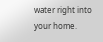water right into your home.